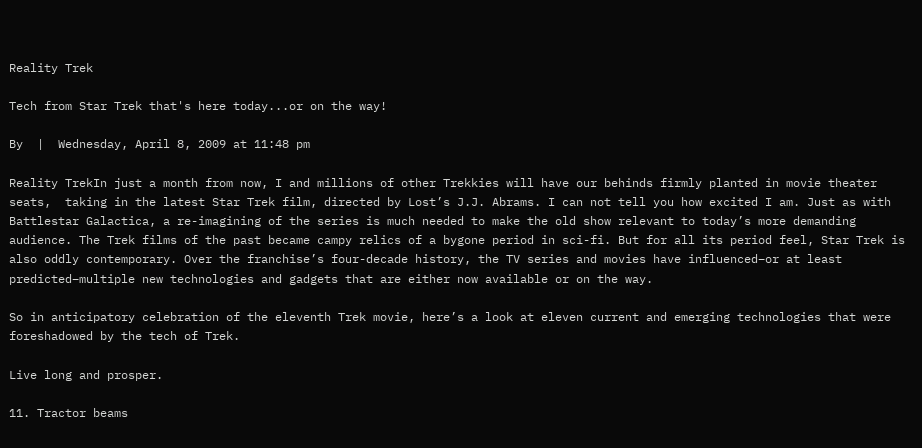Reality Trek

Tech from Star Trek that's here today...or on the way!

By  |  Wednesday, April 8, 2009 at 11:48 pm

Reality TrekIn just a month from now, I and millions of other Trekkies will have our behinds firmly planted in movie theater seats,  taking in the latest Star Trek film, directed by Lost’s J.J. Abrams. I can not tell you how excited I am. Just as with Battlestar Galactica, a re-imagining of the series is much needed to make the old show relevant to today’s more demanding audience. The Trek films of the past became campy relics of a bygone period in sci-fi. But for all its period feel, Star Trek is also oddly contemporary. Over the franchise’s four-decade history, the TV series and movies have influenced–or at least predicted–multiple new technologies and gadgets that are either now available or on the way.

So in anticipatory celebration of the eleventh Trek movie, here’s a look at eleven current and emerging technologies that were foreshadowed by the tech of Trek.

Live long and prosper.

11. Tractor beams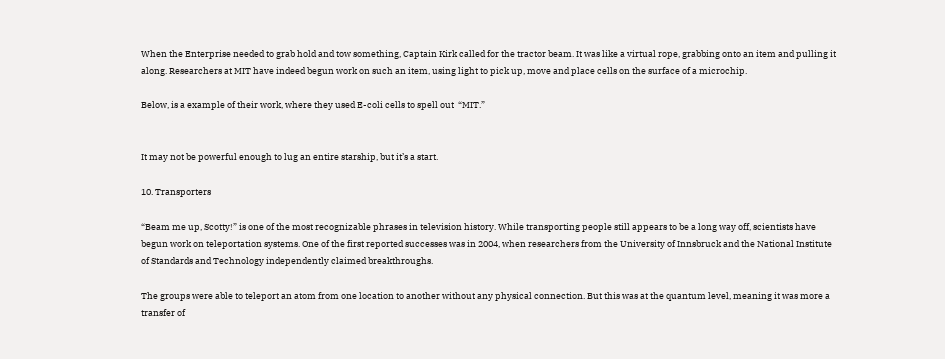When the Enterprise needed to grab hold and tow something, Captain Kirk called for the tractor beam. It was like a virtual rope, grabbing onto an item and pulling it along. Researchers at MIT have indeed begun work on such an item, using light to pick up, move and place cells on the surface of a microchip.

Below, is a example of their work, where they used E-coli cells to spell out  “MIT.”


It may not be powerful enough to lug an entire starship, but it’s a start.

10. Transporters

“Beam me up, Scotty!” is one of the most recognizable phrases in television history. While transporting people still appears to be a long way off, scientists have begun work on teleportation systems. One of the first reported successes was in 2004, when researchers from the University of Innsbruck and the National Institute of Standards and Technology independently claimed breakthroughs.

The groups were able to teleport an atom from one location to another without any physical connection. But this was at the quantum level, meaning it was more a transfer of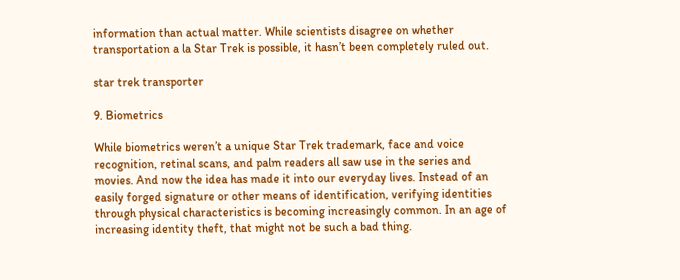information than actual matter. While scientists disagree on whether transportation a la Star Trek is possible, it hasn’t been completely ruled out.

star trek transporter

9. Biometrics

While biometrics weren’t a unique Star Trek trademark, face and voice recognition, retinal scans, and palm readers all saw use in the series and movies. And now the idea has made it into our everyday lives. Instead of an easily forged signature or other means of identification, verifying identities through physical characteristics is becoming increasingly common. In an age of increasing identity theft, that might not be such a bad thing.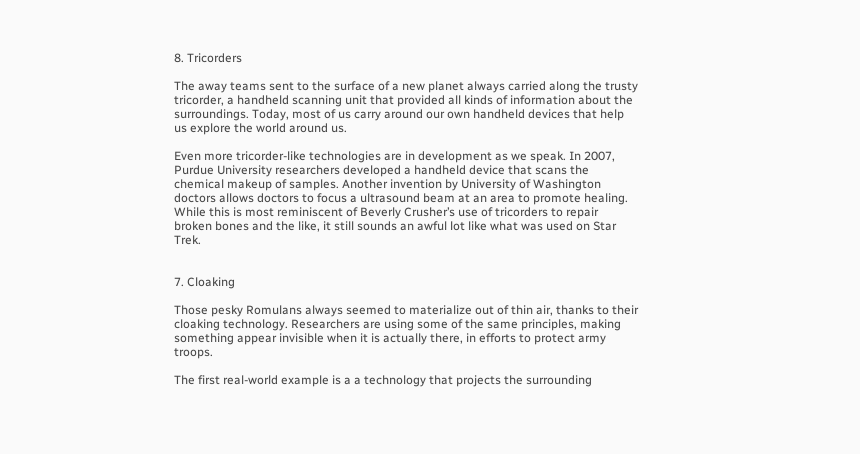8. Tricorders

The away teams sent to the surface of a new planet always carried along the trusty tricorder, a handheld scanning unit that provided all kinds of information about the surroundings. Today, most of us carry around our own handheld devices that help us explore the world around us.

Even more tricorder-like technologies are in development as we speak. In 2007, Purdue University researchers developed a handheld device that scans the chemical makeup of samples. Another invention by University of Washington doctors allows doctors to focus a ultrasound beam at an area to promote healing. While this is most reminiscent of Beverly Crusher’s use of tricorders to repair broken bones and the like, it still sounds an awful lot like what was used on Star Trek.


7. Cloaking

Those pesky Romulans always seemed to materialize out of thin air, thanks to their cloaking technology. Researchers are using some of the same principles, making something appear invisible when it is actually there, in efforts to protect army troops.

The first real-world example is a a technology that projects the surrounding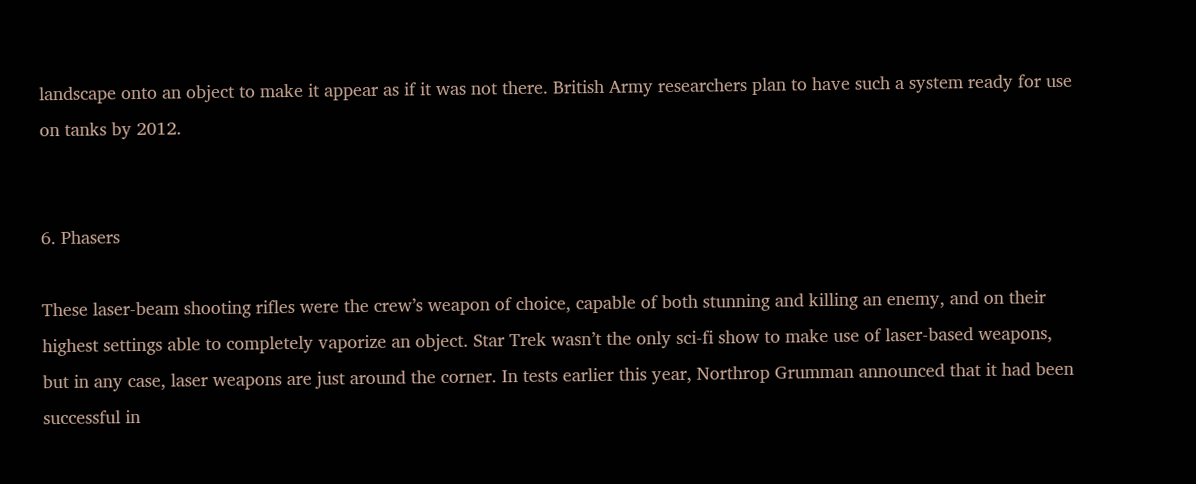landscape onto an object to make it appear as if it was not there. British Army researchers plan to have such a system ready for use on tanks by 2012.


6. Phasers

These laser-beam shooting rifles were the crew’s weapon of choice, capable of both stunning and killing an enemy, and on their highest settings able to completely vaporize an object. Star Trek wasn’t the only sci-fi show to make use of laser-based weapons, but in any case, laser weapons are just around the corner. In tests earlier this year, Northrop Grumman announced that it had been successful in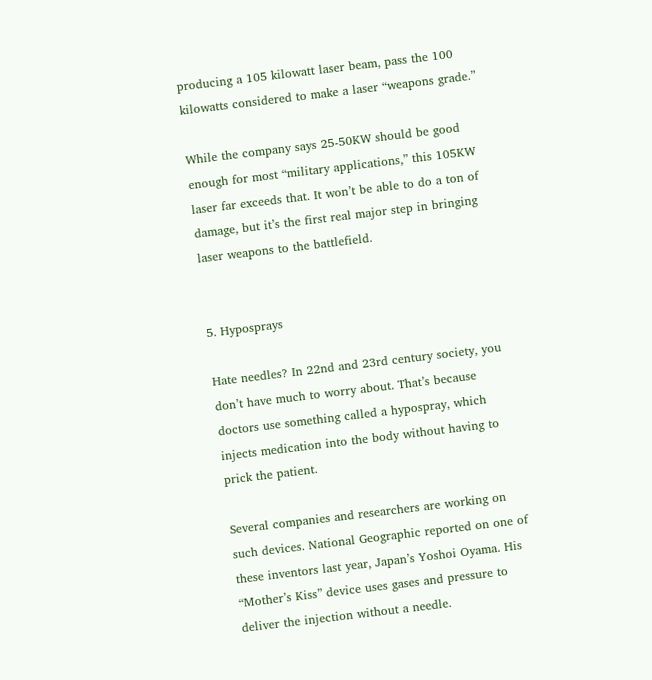producing a 105 kilowatt laser beam, pass the 100 kilowatts considered to make a laser “weapons grade.”

While the company says 25-50KW should be good enough for most “military applications,” this 105KW laser far exceeds that. It won’t be able to do a ton of damage, but it’s the first real major step in bringing laser weapons to the battlefield.


5. Hyposprays

Hate needles? In 22nd and 23rd century society, you don’t have much to worry about. That’s because doctors use something called a hypospray, which injects medication into the body without having to prick the patient.

Several companies and researchers are working on such devices. National Geographic reported on one of these inventors last year, Japan’s Yoshoi Oyama. His “Mother’s Kiss” device uses gases and pressure to deliver the injection without a needle.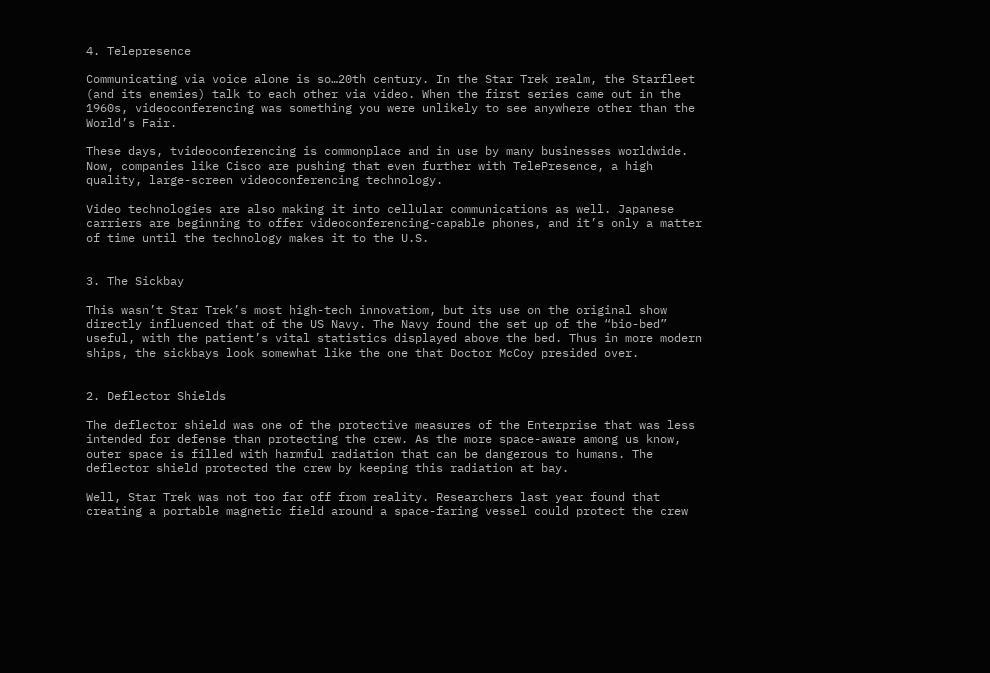4. Telepresence

Communicating via voice alone is so…20th century. In the Star Trek realm, the Starfleet (and its enemies) talk to each other via video. When the first series came out in the 1960s, videoconferencing was something you were unlikely to see anywhere other than the World’s Fair.

These days, tvideoconferencing is commonplace and in use by many businesses worldwide. Now, companies like Cisco are pushing that even further with TelePresence, a high quality, large-screen videoconferencing technology.

Video technologies are also making it into cellular communications as well. Japanese carriers are beginning to offer videoconferencing-capable phones, and it’s only a matter of time until the technology makes it to the U.S.


3. The Sickbay

This wasn’t Star Trek’s most high-tech innovatiom, but its use on the original show directly influenced that of the US Navy. The Navy found the set up of the “bio-bed” useful, with the patient’s vital statistics displayed above the bed. Thus in more modern ships, the sickbays look somewhat like the one that Doctor McCoy presided over.


2. Deflector Shields

The deflector shield was one of the protective measures of the Enterprise that was less intended for defense than protecting the crew. As the more space-aware among us know, outer space is filled with harmful radiation that can be dangerous to humans. The deflector shield protected the crew by keeping this radiation at bay.

Well, Star Trek was not too far off from reality. Researchers last year found that creating a portable magnetic field around a space-faring vessel could protect the crew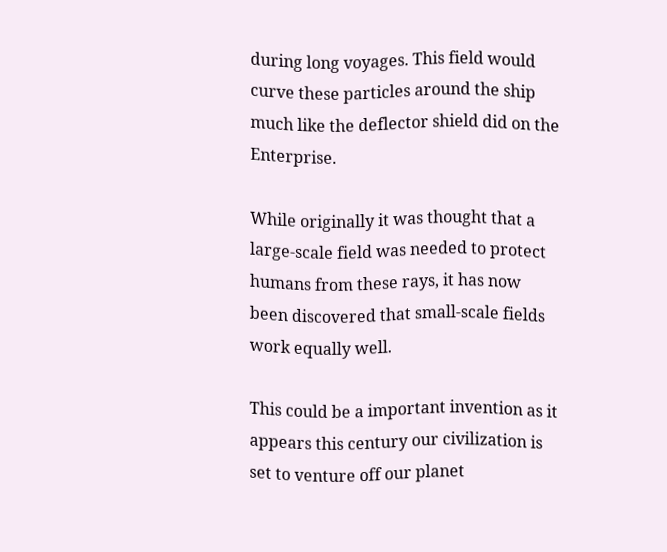during long voyages. This field would curve these particles around the ship much like the deflector shield did on the Enterprise.

While originally it was thought that a large-scale field was needed to protect humans from these rays, it has now been discovered that small-scale fields work equally well.

This could be a important invention as it appears this century our civilization is set to venture off our planet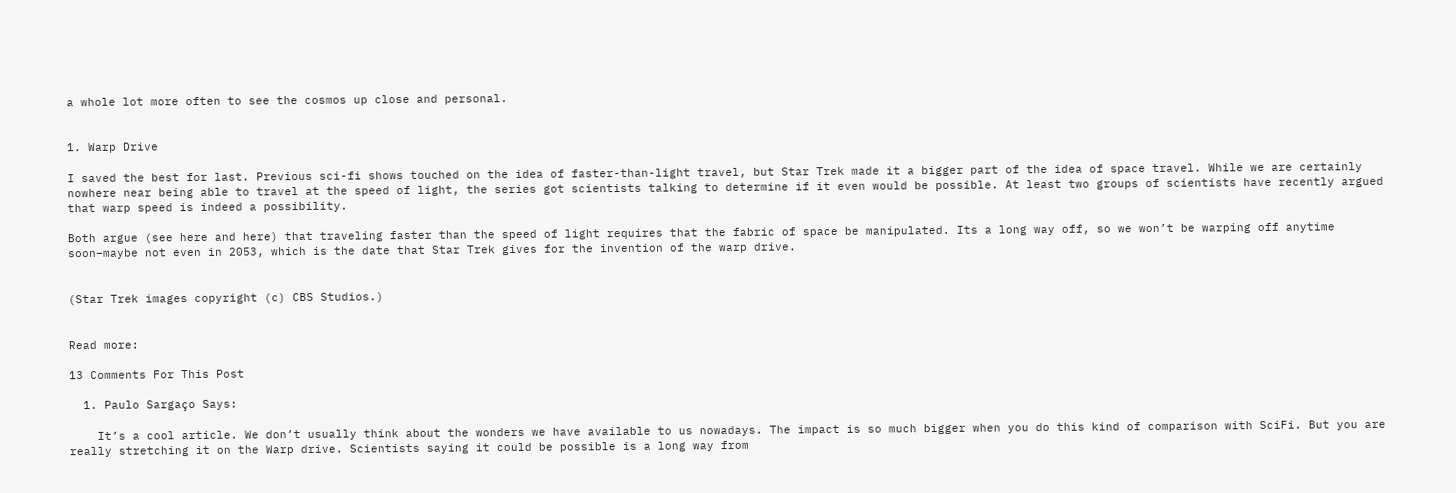a whole lot more often to see the cosmos up close and personal.


1. Warp Drive

I saved the best for last. Previous sci-fi shows touched on the idea of faster-than-light travel, but Star Trek made it a bigger part of the idea of space travel. While we are certainly nowhere near being able to travel at the speed of light, the series got scientists talking to determine if it even would be possible. At least two groups of scientists have recently argued that warp speed is indeed a possibility.

Both argue (see here and here) that traveling faster than the speed of light requires that the fabric of space be manipulated. Its a long way off, so we won’t be warping off anytime soon–maybe not even in 2053, which is the date that Star Trek gives for the invention of the warp drive.


(Star Trek images copyright (c) CBS Studios.)


Read more:

13 Comments For This Post

  1. Paulo Sargaço Says:

    It’s a cool article. We don’t usually think about the wonders we have available to us nowadays. The impact is so much bigger when you do this kind of comparison with SciFi. But you are really stretching it on the Warp drive. Scientists saying it could be possible is a long way from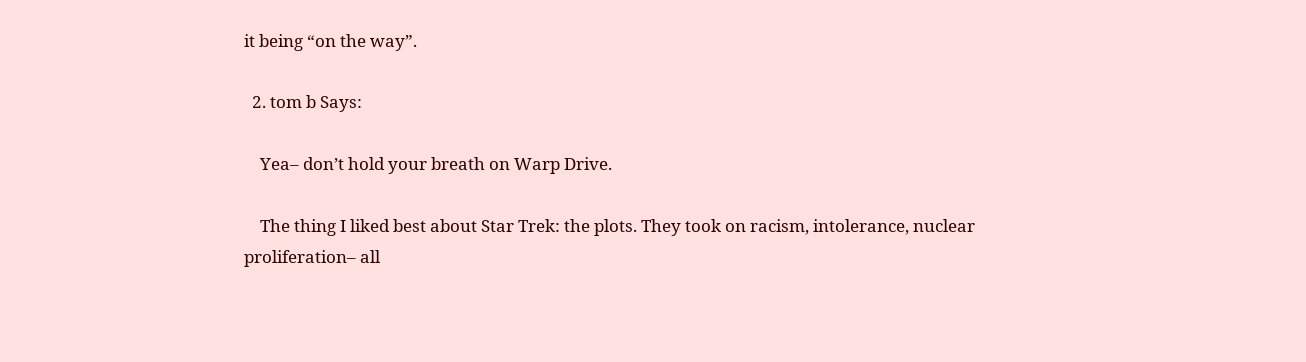it being “on the way”.

  2. tom b Says:

    Yea– don’t hold your breath on Warp Drive.

    The thing I liked best about Star Trek: the plots. They took on racism, intolerance, nuclear proliferation– all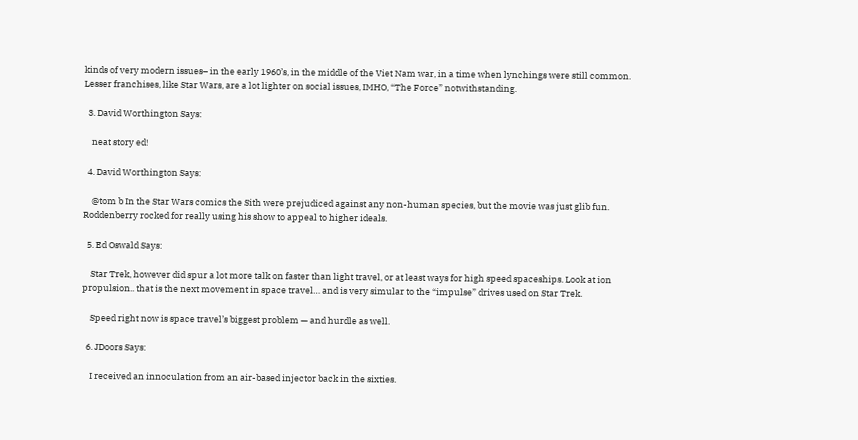kinds of very modern issues– in the early 1960’s, in the middle of the Viet Nam war, in a time when lynchings were still common. Lesser franchises, like Star Wars, are a lot lighter on social issues, IMHO, “The Force” notwithstanding.

  3. David Worthington Says:

    neat story ed!

  4. David Worthington Says:

    @tom b In the Star Wars comics the Sith were prejudiced against any non-human species, but the movie was just glib fun. Roddenberry rocked for really using his show to appeal to higher ideals.

  5. Ed Oswald Says:

    Star Trek, however did spur a lot more talk on faster than light travel, or at least ways for high speed spaceships. Look at ion propulsion.. that is the next movement in space travel… and is very simular to the “impulse” drives used on Star Trek.

    Speed right now is space travel’s biggest problem — and hurdle as well.

  6. JDoors Says:

    I received an innoculation from an air-based injector back in the sixties.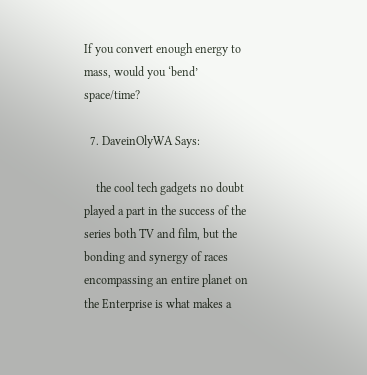If you convert enough energy to mass, would you ‘bend’ space/time?

  7. DaveinOlyWA Says:

    the cool tech gadgets no doubt played a part in the success of the series both TV and film, but the bonding and synergy of races encompassing an entire planet on the Enterprise is what makes a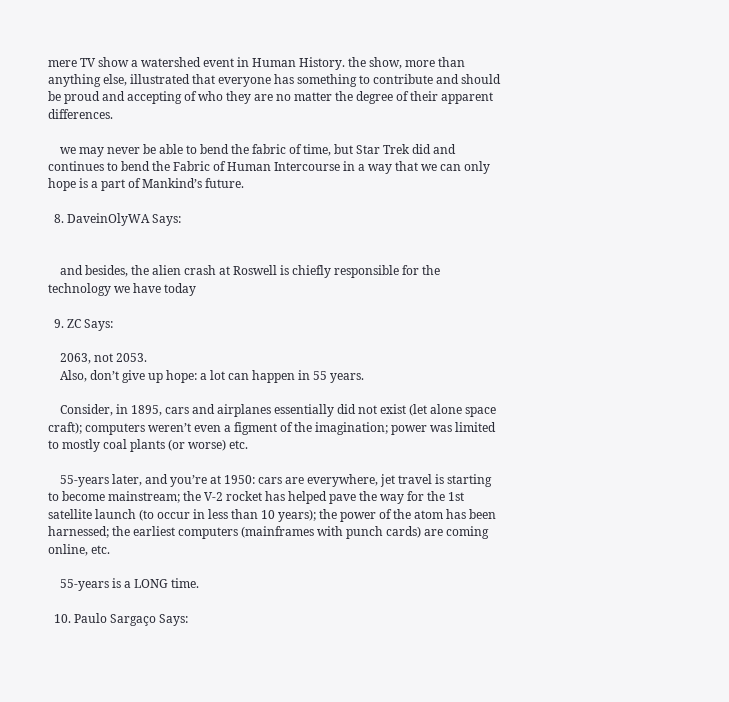mere TV show a watershed event in Human History. the show, more than anything else, illustrated that everyone has something to contribute and should be proud and accepting of who they are no matter the degree of their apparent differences.

    we may never be able to bend the fabric of time, but Star Trek did and continues to bend the Fabric of Human Intercourse in a way that we can only hope is a part of Mankind’s future.

  8. DaveinOlyWA Says:


    and besides, the alien crash at Roswell is chiefly responsible for the technology we have today

  9. ZC Says:

    2063, not 2053.
    Also, don’t give up hope: a lot can happen in 55 years.

    Consider, in 1895, cars and airplanes essentially did not exist (let alone space craft); computers weren’t even a figment of the imagination; power was limited to mostly coal plants (or worse) etc.

    55-years later, and you’re at 1950: cars are everywhere, jet travel is starting to become mainstream; the V-2 rocket has helped pave the way for the 1st satellite launch (to occur in less than 10 years); the power of the atom has been harnessed; the earliest computers (mainframes with punch cards) are coming online, etc.

    55-years is a LONG time.

  10. Paulo Sargaço Says: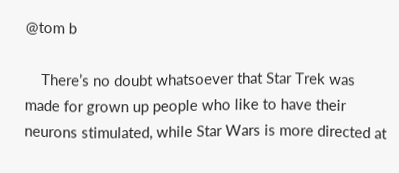@tom b

    There’s no doubt whatsoever that Star Trek was made for grown up people who like to have their neurons stimulated, while Star Wars is more directed at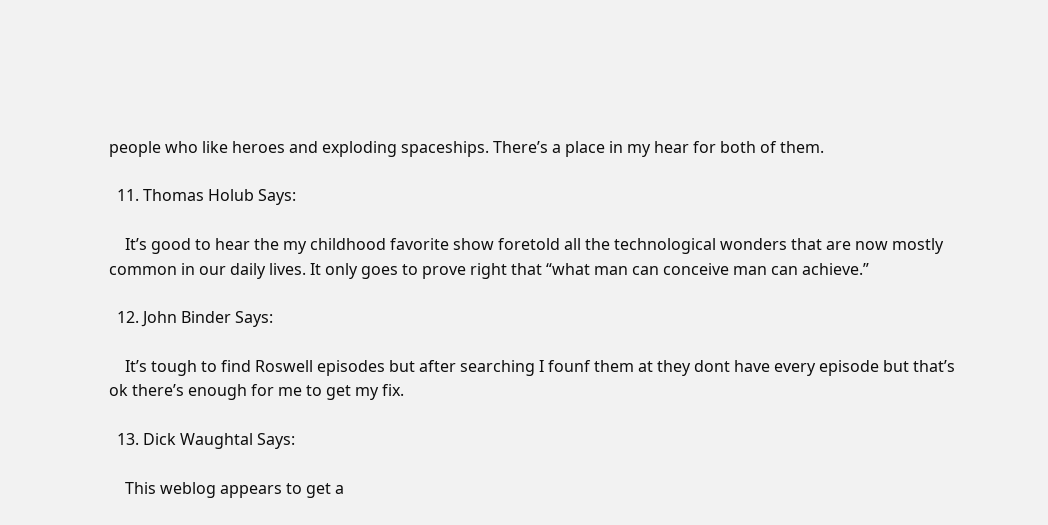people who like heroes and exploding spaceships. There’s a place in my hear for both of them.

  11. Thomas Holub Says:

    It’s good to hear the my childhood favorite show foretold all the technological wonders that are now mostly common in our daily lives. It only goes to prove right that “what man can conceive man can achieve.”

  12. John Binder Says:

    It’s tough to find Roswell episodes but after searching I founf them at they dont have every episode but that’s ok there’s enough for me to get my fix.

  13. Dick Waughtal Says:

    This weblog appears to get a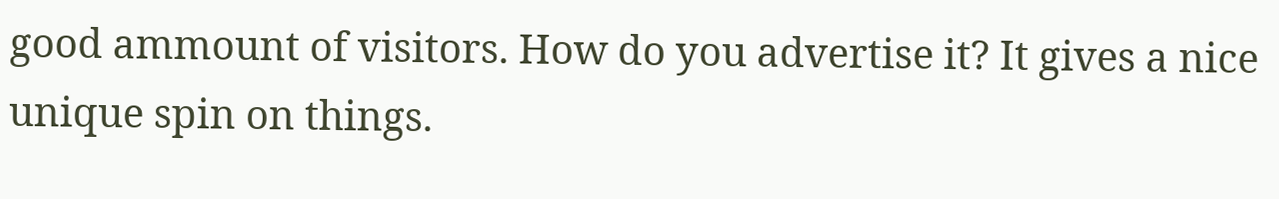good ammount of visitors. How do you advertise it? It gives a nice unique spin on things.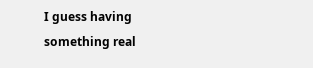I guess having something real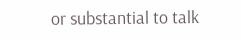or substantial to talk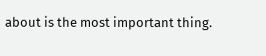about is the most important thing.